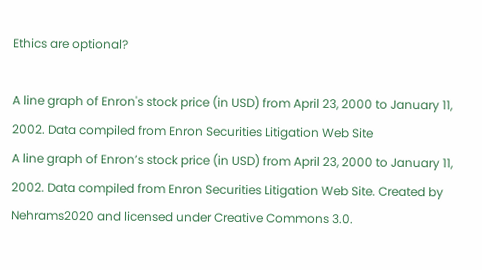Ethics are optional?

A line graph of Enron's stock price (in USD) from April 23, 2000 to January 11, 2002. Data compiled from Enron Securities Litigation Web Site
A line graph of Enron’s stock price (in USD) from April 23, 2000 to January 11, 2002. Data compiled from Enron Securities Litigation Web Site. Created by Nehrams2020 and licensed under Creative Commons 3.0.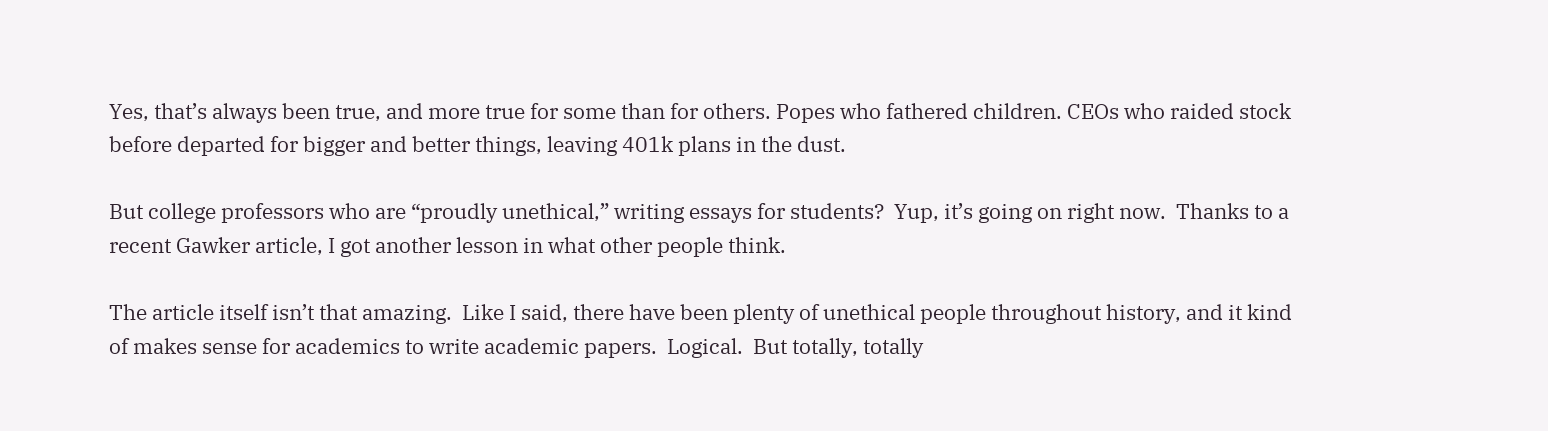Yes, that’s always been true, and more true for some than for others. Popes who fathered children. CEOs who raided stock before departed for bigger and better things, leaving 401k plans in the dust.

But college professors who are “proudly unethical,” writing essays for students?  Yup, it’s going on right now.  Thanks to a recent Gawker article, I got another lesson in what other people think.

The article itself isn’t that amazing.  Like I said, there have been plenty of unethical people throughout history, and it kind of makes sense for academics to write academic papers.  Logical.  But totally, totally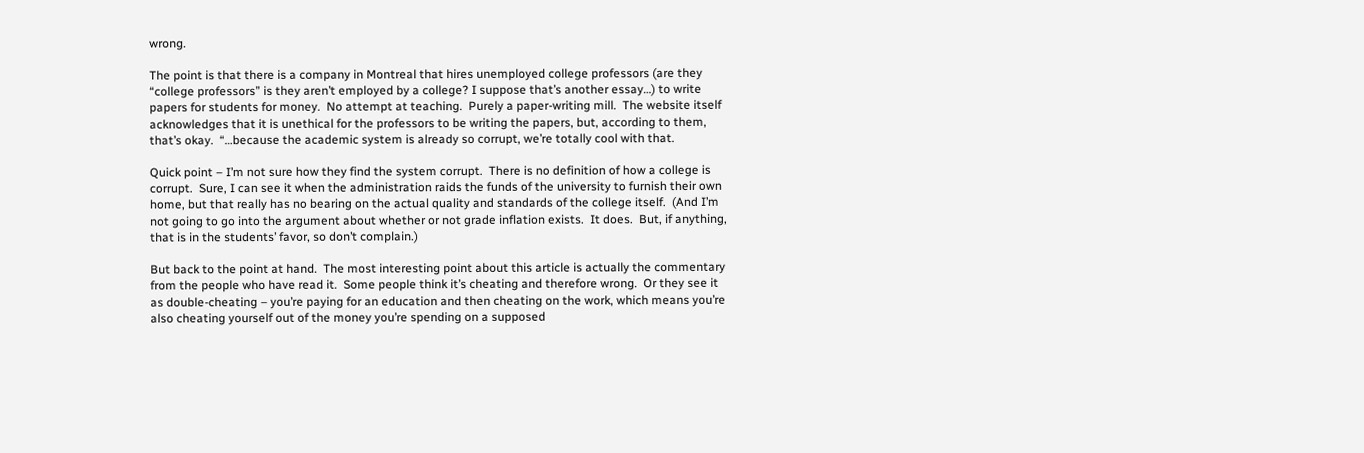wrong.

The point is that there is a company in Montreal that hires unemployed college professors (are they “college professors” is they aren’t employed by a college? I suppose that’s another essay…) to write papers for students for money.  No attempt at teaching.  Purely a paper-writing mill.  The website itself acknowledges that it is unethical for the professors to be writing the papers, but, according to them, that’s okay.  “…because the academic system is already so corrupt, we’re totally cool with that.

Quick point – I’m not sure how they find the system corrupt.  There is no definition of how a college is corrupt.  Sure, I can see it when the administration raids the funds of the university to furnish their own home, but that really has no bearing on the actual quality and standards of the college itself.  (And I’m not going to go into the argument about whether or not grade inflation exists.  It does.  But, if anything, that is in the students’ favor, so don’t complain.)

But back to the point at hand.  The most interesting point about this article is actually the commentary from the people who have read it.  Some people think it’s cheating and therefore wrong.  Or they see it as double-cheating – you’re paying for an education and then cheating on the work, which means you’re also cheating yourself out of the money you’re spending on a supposed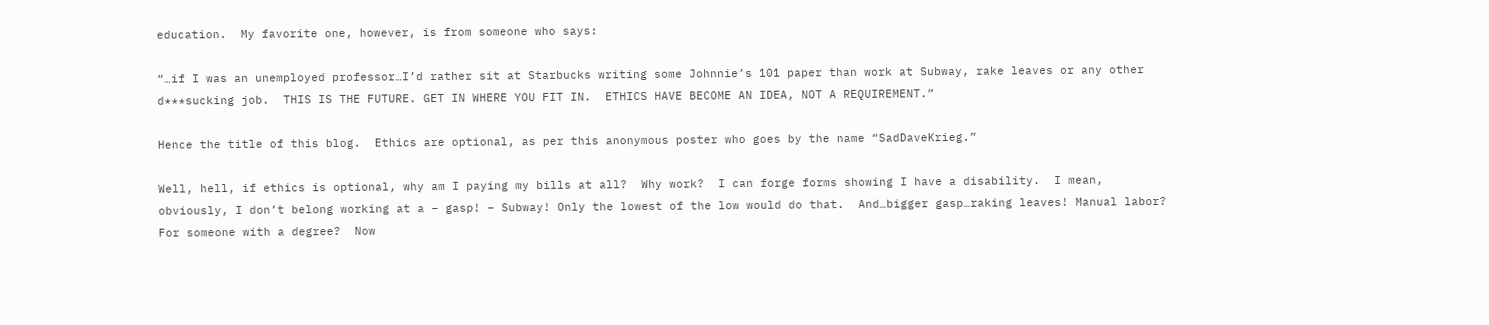education.  My favorite one, however, is from someone who says:

“…if I was an unemployed professor…I’d rather sit at Starbucks writing some Johnnie’s 101 paper than work at Subway, rake leaves or any other d***sucking job.  THIS IS THE FUTURE. GET IN WHERE YOU FIT IN.  ETHICS HAVE BECOME AN IDEA, NOT A REQUIREMENT.”

Hence the title of this blog.  Ethics are optional, as per this anonymous poster who goes by the name “SadDaveKrieg.”

Well, hell, if ethics is optional, why am I paying my bills at all?  Why work?  I can forge forms showing I have a disability.  I mean, obviously, I don’t belong working at a – gasp! – Subway! Only the lowest of the low would do that.  And…bigger gasp…raking leaves! Manual labor? For someone with a degree?  Now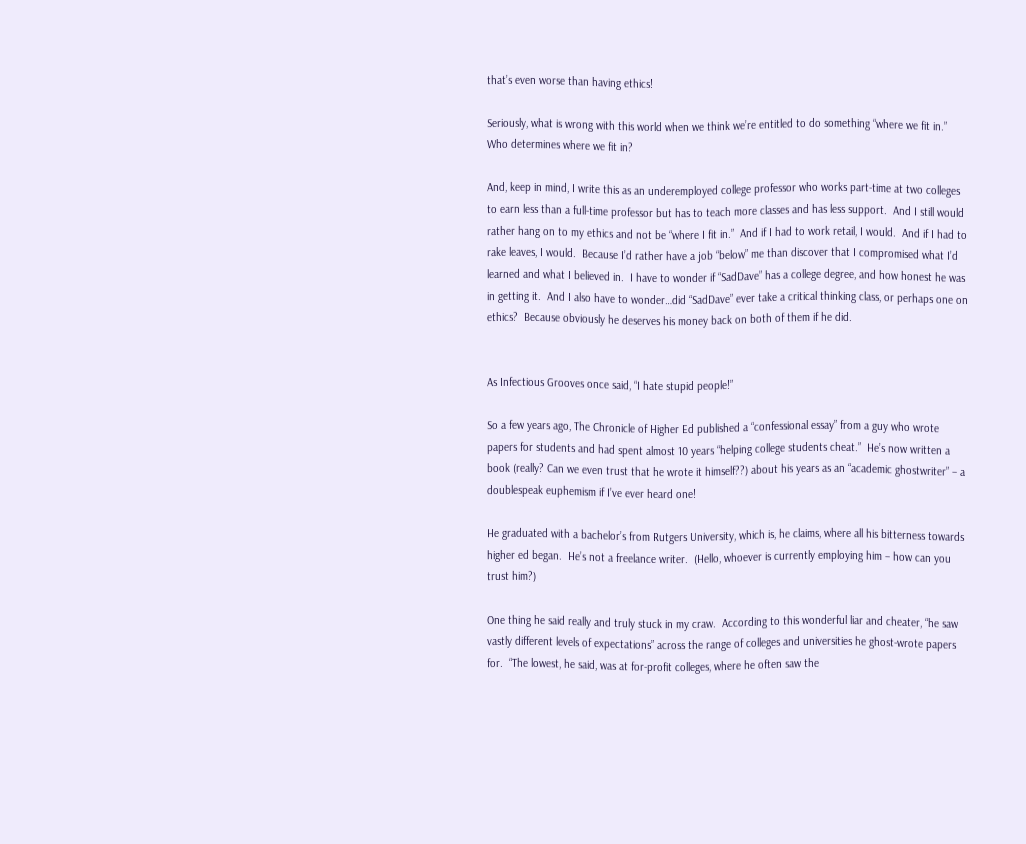that’s even worse than having ethics!

Seriously, what is wrong with this world when we think we’re entitled to do something “where we fit in.”  Who determines where we fit in?

And, keep in mind, I write this as an underemployed college professor who works part-time at two colleges to earn less than a full-time professor but has to teach more classes and has less support.  And I still would rather hang on to my ethics and not be “where I fit in.”  And if I had to work retail, I would.  And if I had to rake leaves, I would.  Because I’d rather have a job “below” me than discover that I compromised what I’d learned and what I believed in.  I have to wonder if “SadDave” has a college degree, and how honest he was in getting it.  And I also have to wonder…did “SadDave” ever take a critical thinking class, or perhaps one on ethics?  Because obviously he deserves his money back on both of them if he did.


As Infectious Grooves once said, “I hate stupid people!”

So a few years ago, The Chronicle of Higher Ed published a “confessional essay” from a guy who wrote papers for students and had spent almost 10 years “helping college students cheat.”  He’s now written a book (really? Can we even trust that he wrote it himself??) about his years as an “academic ghostwriter” – a doublespeak euphemism if I’ve ever heard one!

He graduated with a bachelor’s from Rutgers University, which is, he claims, where all his bitterness towards higher ed began.  He’s not a freelance writer.  (Hello, whoever is currently employing him – how can you trust him?)

One thing he said really and truly stuck in my craw.  According to this wonderful liar and cheater, “he saw vastly different levels of expectations” across the range of colleges and universities he ghost-wrote papers for.  “The lowest, he said, was at for-profit colleges, where he often saw the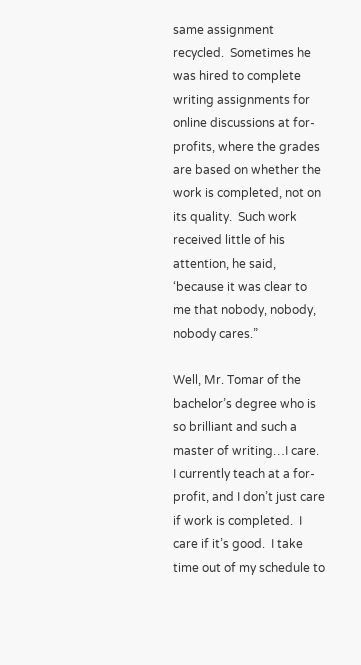same assignment recycled.  Sometimes he was hired to complete writing assignments for online discussions at for-profits, where the grades are based on whether the work is completed, not on its quality.  Such work received little of his attention, he said, ‘because it was clear to me that nobody, nobody, nobody cares.”

Well, Mr. Tomar of the bachelor’s degree who is so brilliant and such a master of writing…I care.  I currently teach at a for-profit, and I don’t just care if work is completed.  I care if it’s good.  I take time out of my schedule to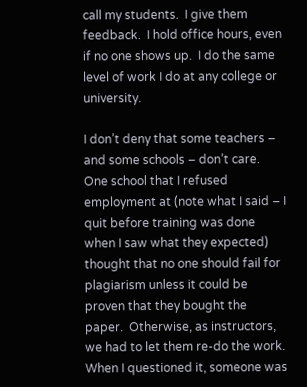call my students.  I give them feedback.  I hold office hours, even if no one shows up.  I do the same level of work I do at any college or university.

I don’t deny that some teachers – and some schools – don’t care.  One school that I refused employment at (note what I said – I quit before training was done when I saw what they expected) thought that no one should fail for plagiarism unless it could be proven that they bought the paper.  Otherwise, as instructors, we had to let them re-do the work.  When I questioned it, someone was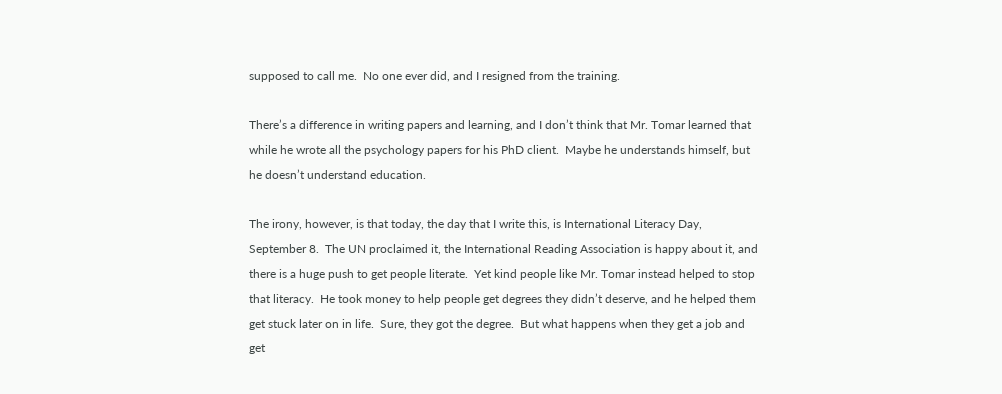supposed to call me.  No one ever did, and I resigned from the training.

There’s a difference in writing papers and learning, and I don’t think that Mr. Tomar learned that while he wrote all the psychology papers for his PhD client.  Maybe he understands himself, but he doesn’t understand education.

The irony, however, is that today, the day that I write this, is International Literacy Day, September 8.  The UN proclaimed it, the International Reading Association is happy about it, and there is a huge push to get people literate.  Yet kind people like Mr. Tomar instead helped to stop that literacy.  He took money to help people get degrees they didn’t deserve, and he helped them get stuck later on in life.  Sure, they got the degree.  But what happens when they get a job and get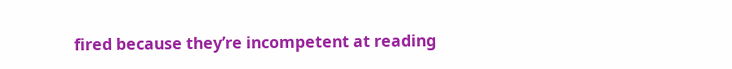fired because they’re incompetent at reading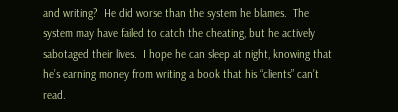and writing?  He did worse than the system he blames.  The system may have failed to catch the cheating, but he actively sabotaged their lives.  I hope he can sleep at night, knowing that he’s earning money from writing a book that his “clients” can’t read.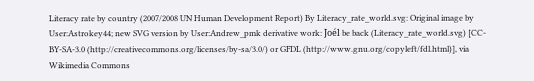Literacy rate by country (2007/2008 UN Human Development Report) By Literacy_rate_world.svg: Original image by User:Astrokey44; new SVG version by User:Andrew_pmk derivative work: Joél be back (Literacy_rate_world.svg) [CC-BY-SA-3.0 (http://creativecommons.org/licenses/by-sa/3.0/) or GFDL (http://www.gnu.org/copyleft/fdl.html)], via Wikimedia Commons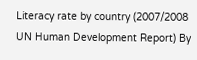Literacy rate by country (2007/2008 UN Human Development Report) By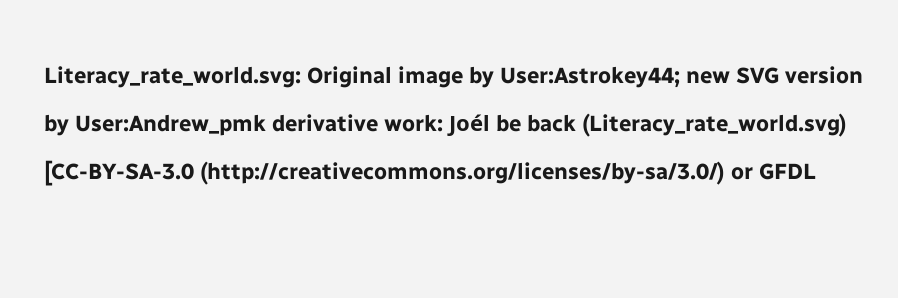Literacy_rate_world.svg: Original image by User:Astrokey44; new SVG version by User:Andrew_pmk derivative work: Joél be back (Literacy_rate_world.svg) [CC-BY-SA-3.0 (http://creativecommons.org/licenses/by-sa/3.0/) or GFDL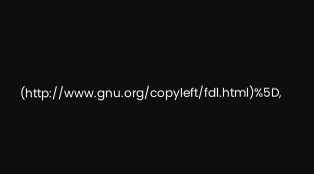(http://www.gnu.org/copyleft/fdl.html)%5D,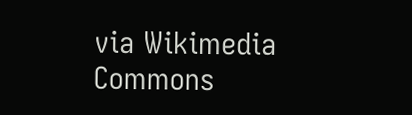via Wikimedia Commons